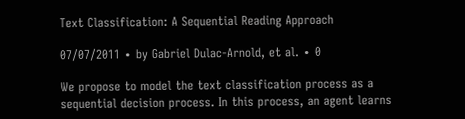Text Classification: A Sequential Reading Approach

07/07/2011 ∙ by Gabriel Dulac-Arnold, et al. ∙ 0

We propose to model the text classification process as a sequential decision process. In this process, an agent learns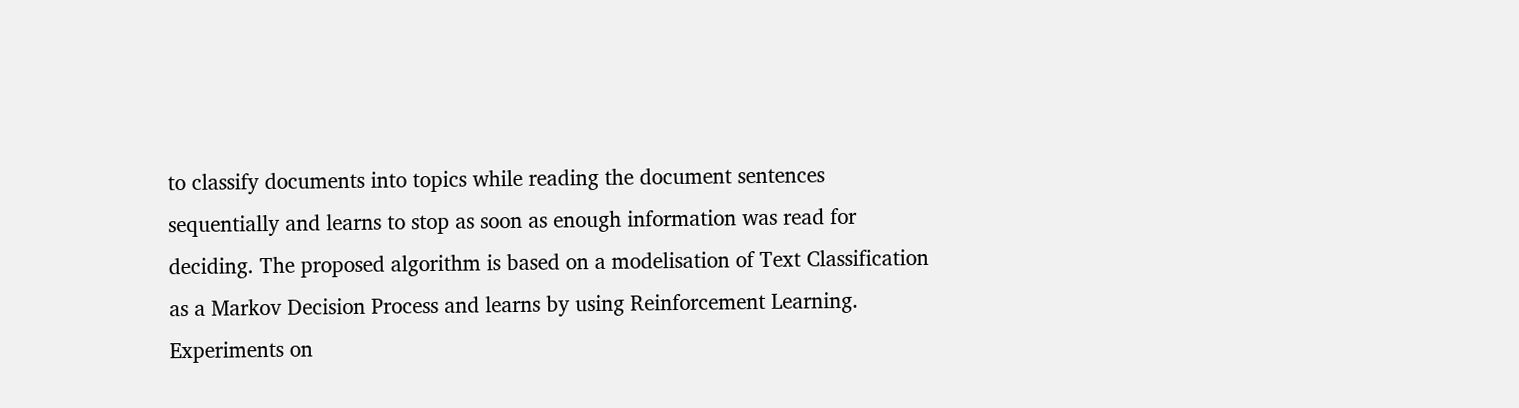to classify documents into topics while reading the document sentences sequentially and learns to stop as soon as enough information was read for deciding. The proposed algorithm is based on a modelisation of Text Classification as a Markov Decision Process and learns by using Reinforcement Learning. Experiments on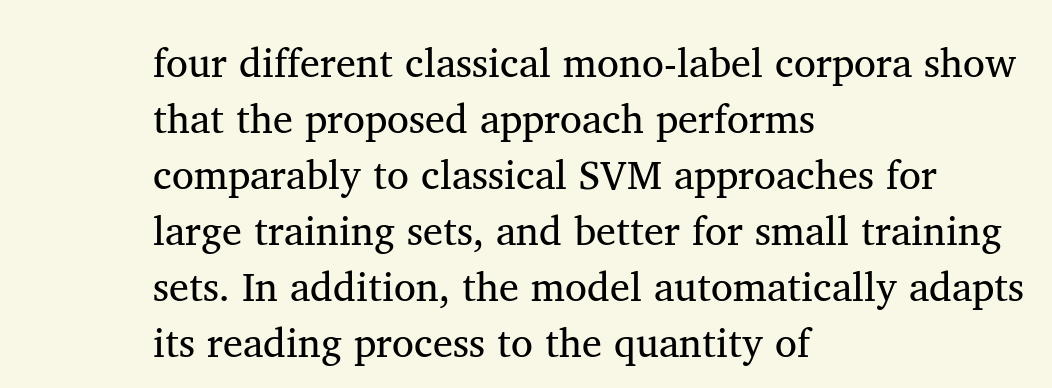four different classical mono-label corpora show that the proposed approach performs comparably to classical SVM approaches for large training sets, and better for small training sets. In addition, the model automatically adapts its reading process to the quantity of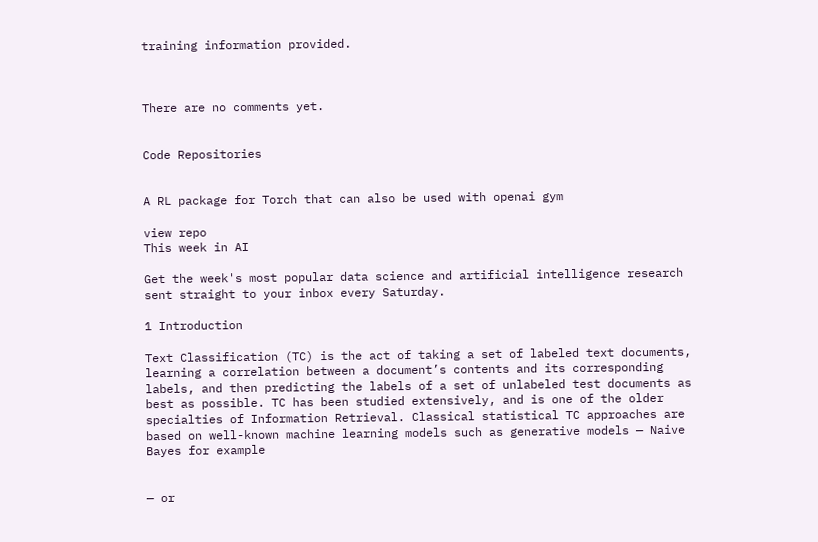training information provided.



There are no comments yet.


Code Repositories


A RL package for Torch that can also be used with openai gym

view repo
This week in AI

Get the week's most popular data science and artificial intelligence research sent straight to your inbox every Saturday.

1 Introduction

Text Classification (TC) is the act of taking a set of labeled text documents, learning a correlation between a document’s contents and its corresponding labels, and then predicting the labels of a set of unlabeled test documents as best as possible. TC has been studied extensively, and is one of the older specialties of Information Retrieval. Classical statistical TC approaches are based on well-known machine learning models such as generative models — Naive Bayes for example


— or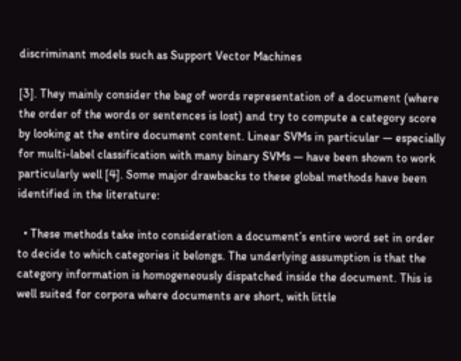discriminant models such as Support Vector Machines

[3]. They mainly consider the bag of words representation of a document (where the order of the words or sentences is lost) and try to compute a category score by looking at the entire document content. Linear SVMs in particular — especially for multi-label classification with many binary SVMs — have been shown to work particularly well [4]. Some major drawbacks to these global methods have been identified in the literature:

  • These methods take into consideration a document’s entire word set in order to decide to which categories it belongs. The underlying assumption is that the category information is homogeneously dispatched inside the document. This is well suited for corpora where documents are short, with little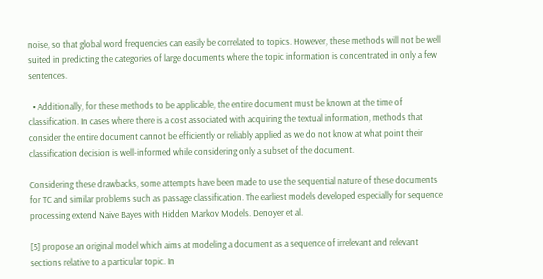noise, so that global word frequencies can easily be correlated to topics. However, these methods will not be well suited in predicting the categories of large documents where the topic information is concentrated in only a few sentences.

  • Additionally, for these methods to be applicable, the entire document must be known at the time of classification. In cases where there is a cost associated with acquiring the textual information, methods that consider the entire document cannot be efficiently or reliably applied as we do not know at what point their classification decision is well-informed while considering only a subset of the document.

Considering these drawbacks, some attempts have been made to use the sequential nature of these documents for TC and similar problems such as passage classification. The earliest models developed especially for sequence processing extend Naive Bayes with Hidden Markov Models. Denoyer et al.

[5] propose an original model which aims at modeling a document as a sequence of irrelevant and relevant sections relative to a particular topic. In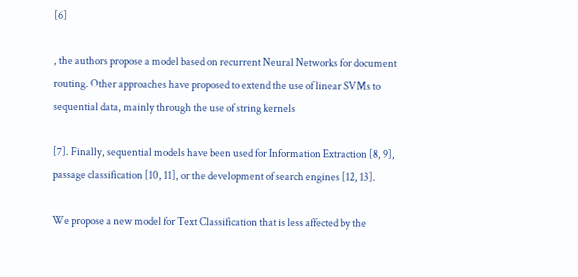[6]

, the authors propose a model based on recurrent Neural Networks for document routing. Other approaches have proposed to extend the use of linear SVMs to sequential data, mainly through the use of string kernels

[7]. Finally, sequential models have been used for Information Extraction [8, 9], passage classification [10, 11], or the development of search engines [12, 13].

We propose a new model for Text Classification that is less affected by the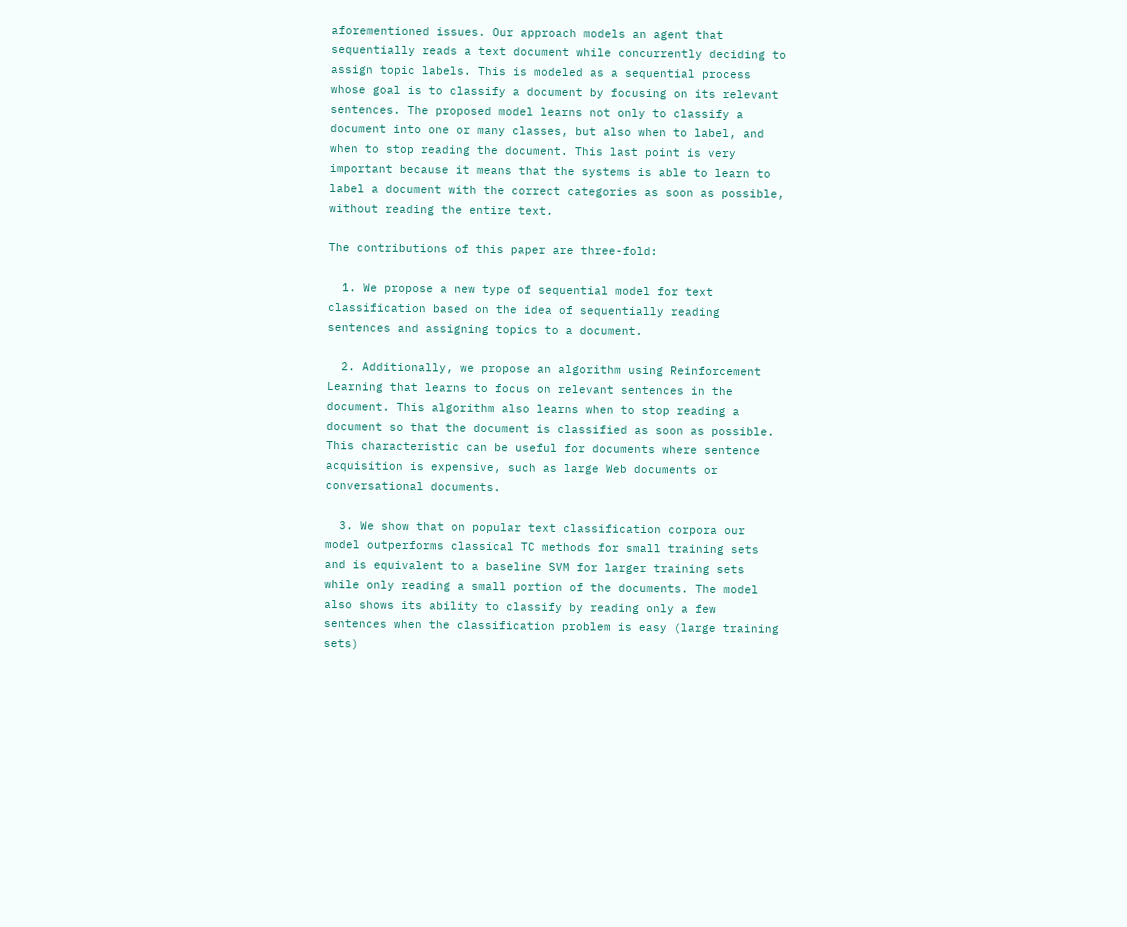aforementioned issues. Our approach models an agent that sequentially reads a text document while concurrently deciding to assign topic labels. This is modeled as a sequential process whose goal is to classify a document by focusing on its relevant sentences. The proposed model learns not only to classify a document into one or many classes, but also when to label, and when to stop reading the document. This last point is very important because it means that the systems is able to learn to label a document with the correct categories as soon as possible, without reading the entire text.

The contributions of this paper are three-fold:

  1. We propose a new type of sequential model for text classification based on the idea of sequentially reading sentences and assigning topics to a document.

  2. Additionally, we propose an algorithm using Reinforcement Learning that learns to focus on relevant sentences in the document. This algorithm also learns when to stop reading a document so that the document is classified as soon as possible. This characteristic can be useful for documents where sentence acquisition is expensive, such as large Web documents or conversational documents.

  3. We show that on popular text classification corpora our model outperforms classical TC methods for small training sets and is equivalent to a baseline SVM for larger training sets while only reading a small portion of the documents. The model also shows its ability to classify by reading only a few sentences when the classification problem is easy (large training sets)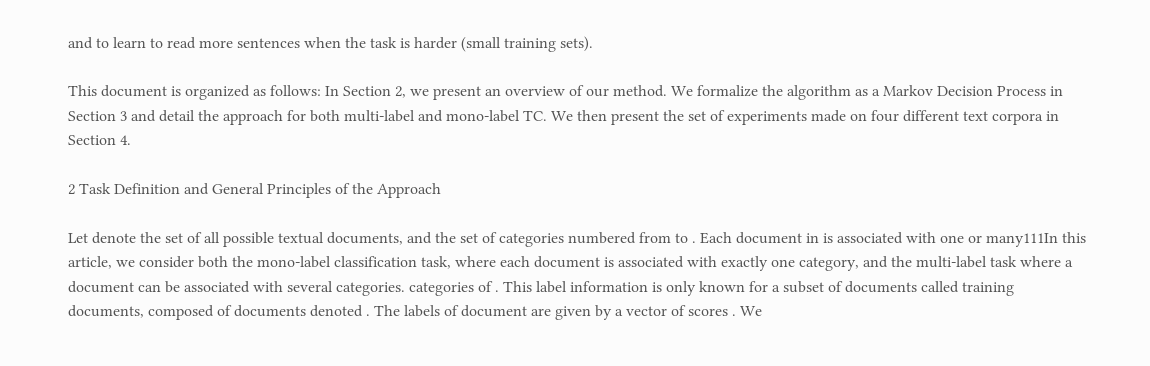and to learn to read more sentences when the task is harder (small training sets).

This document is organized as follows: In Section 2, we present an overview of our method. We formalize the algorithm as a Markov Decision Process in Section 3 and detail the approach for both multi-label and mono-label TC. We then present the set of experiments made on four different text corpora in Section 4.

2 Task Definition and General Principles of the Approach

Let denote the set of all possible textual documents, and the set of categories numbered from to . Each document in is associated with one or many111In this article, we consider both the mono-label classification task, where each document is associated with exactly one category, and the multi-label task where a document can be associated with several categories. categories of . This label information is only known for a subset of documents called training documents, composed of documents denoted . The labels of document are given by a vector of scores . We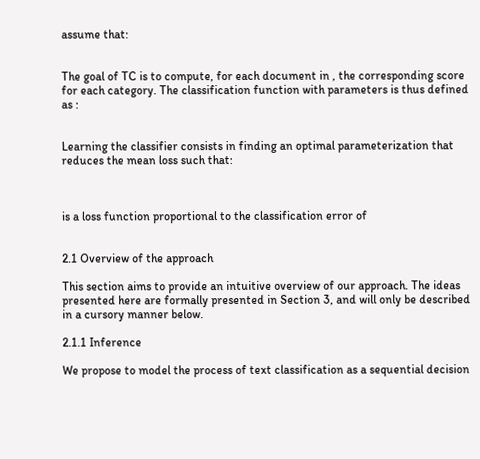assume that:


The goal of TC is to compute, for each document in , the corresponding score for each category. The classification function with parameters is thus defined as :


Learning the classifier consists in finding an optimal parameterization that reduces the mean loss such that:



is a loss function proportional to the classification error of


2.1 Overview of the approach

This section aims to provide an intuitive overview of our approach. The ideas presented here are formally presented in Section 3, and will only be described in a cursory manner below.

2.1.1 Inference

We propose to model the process of text classification as a sequential decision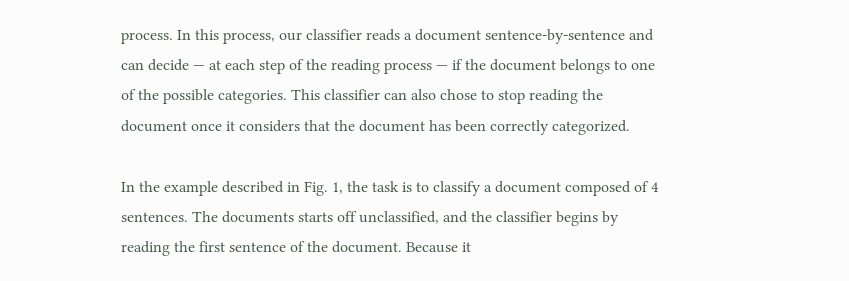process. In this process, our classifier reads a document sentence-by-sentence and can decide — at each step of the reading process — if the document belongs to one of the possible categories. This classifier can also chose to stop reading the document once it considers that the document has been correctly categorized.

In the example described in Fig. 1, the task is to classify a document composed of 4 sentences. The documents starts off unclassified, and the classifier begins by reading the first sentence of the document. Because it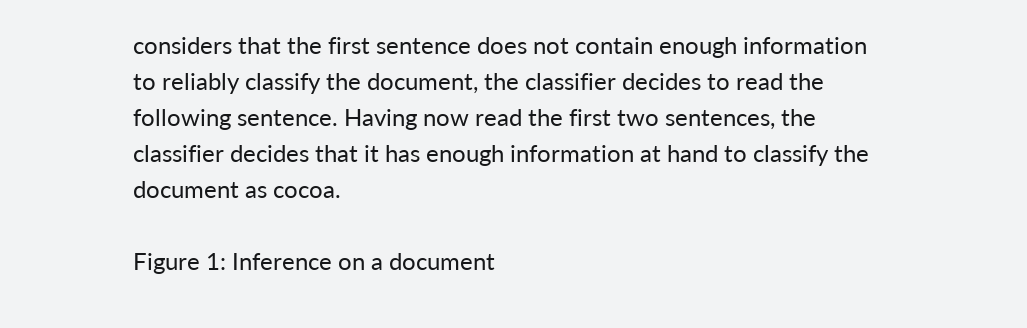considers that the first sentence does not contain enough information to reliably classify the document, the classifier decides to read the following sentence. Having now read the first two sentences, the classifier decides that it has enough information at hand to classify the document as cocoa.

Figure 1: Inference on a document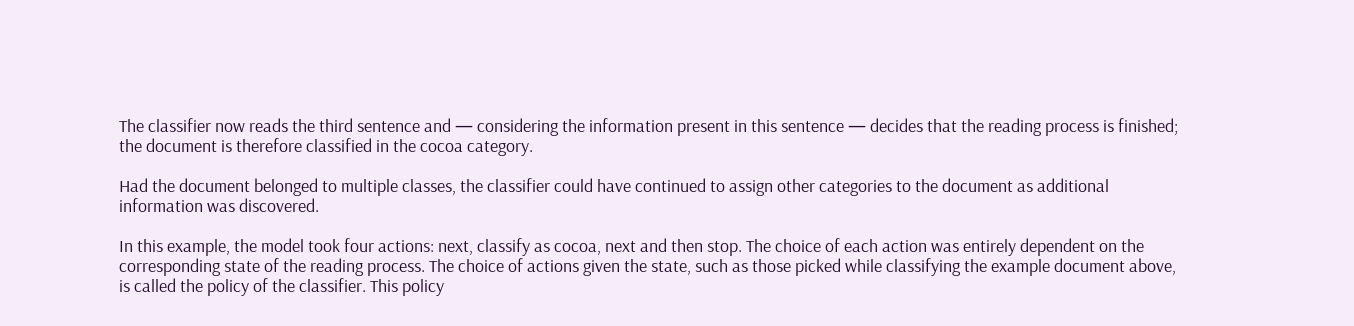The classifier now reads the third sentence and — considering the information present in this sentence — decides that the reading process is finished; the document is therefore classified in the cocoa category.

Had the document belonged to multiple classes, the classifier could have continued to assign other categories to the document as additional information was discovered.

In this example, the model took four actions: next, classify as cocoa, next and then stop. The choice of each action was entirely dependent on the corresponding state of the reading process. The choice of actions given the state, such as those picked while classifying the example document above, is called the policy of the classifier. This policy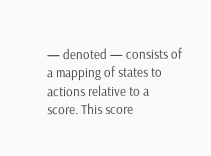— denoted — consists of a mapping of states to actions relative to a score. This score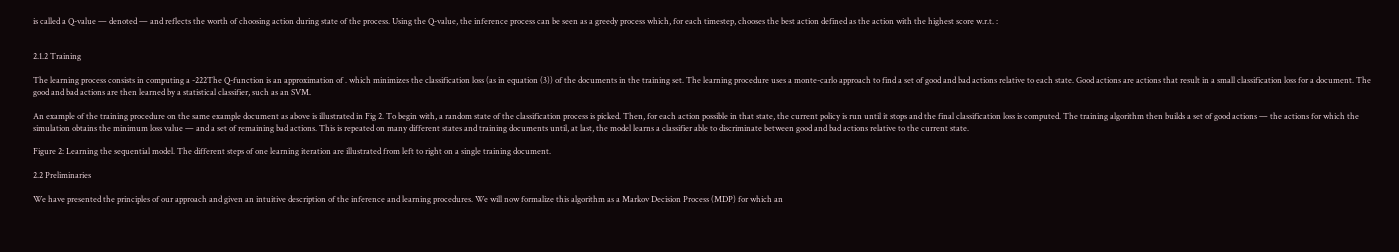is called a Q-value — denoted — and reflects the worth of choosing action during state of the process. Using the Q-value, the inference process can be seen as a greedy process which, for each timestep, chooses the best action defined as the action with the highest score w.r.t. :


2.1.2 Training

The learning process consists in computing a -222The Q-function is an approximation of . which minimizes the classification loss (as in equation (3)) of the documents in the training set. The learning procedure uses a monte-carlo approach to find a set of good and bad actions relative to each state. Good actions are actions that result in a small classification loss for a document. The good and bad actions are then learned by a statistical classifier, such as an SVM.

An example of the training procedure on the same example document as above is illustrated in Fig 2. To begin with, a random state of the classification process is picked. Then, for each action possible in that state, the current policy is run until it stops and the final classification loss is computed. The training algorithm then builds a set of good actions — the actions for which the simulation obtains the minimum loss value — and a set of remaining bad actions. This is repeated on many different states and training documents until, at last, the model learns a classifier able to discriminate between good and bad actions relative to the current state.

Figure 2: Learning the sequential model. The different steps of one learning iteration are illustrated from left to right on a single training document.

2.2 Preliminaries

We have presented the principles of our approach and given an intuitive description of the inference and learning procedures. We will now formalize this algorithm as a Markov Decision Process (MDP) for which an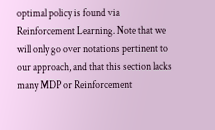optimal policy is found via Reinforcement Learning. Note that we will only go over notations pertinent to our approach, and that this section lacks many MDP or Reinforcement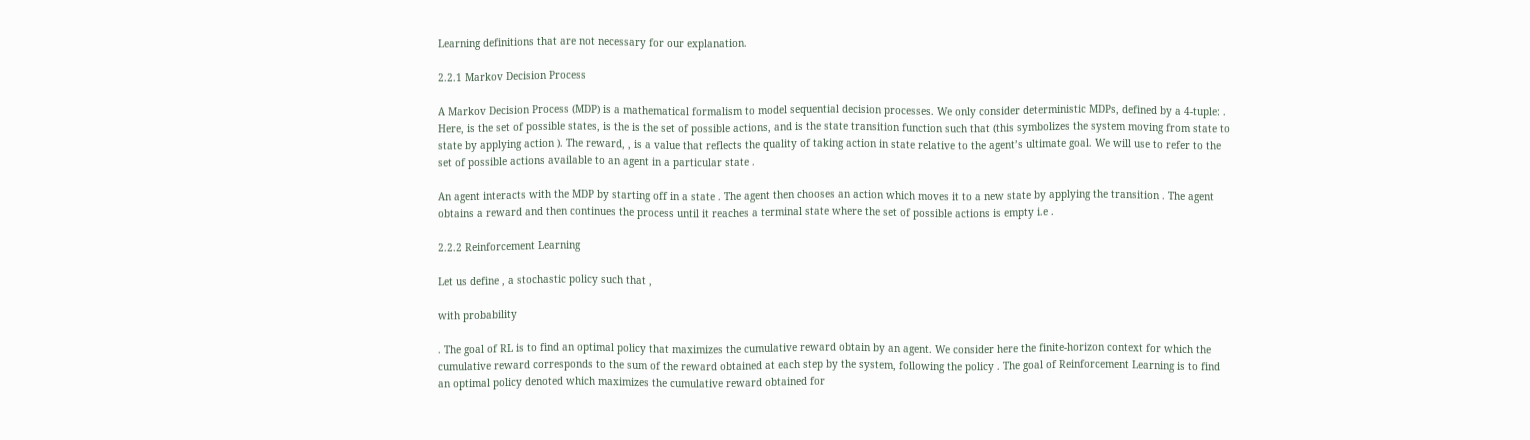Learning definitions that are not necessary for our explanation.

2.2.1 Markov Decision Process

A Markov Decision Process (MDP) is a mathematical formalism to model sequential decision processes. We only consider deterministic MDPs, defined by a 4-tuple: . Here, is the set of possible states, is the is the set of possible actions, and is the state transition function such that (this symbolizes the system moving from state to state by applying action ). The reward, , is a value that reflects the quality of taking action in state relative to the agent’s ultimate goal. We will use to refer to the set of possible actions available to an agent in a particular state .

An agent interacts with the MDP by starting off in a state . The agent then chooses an action which moves it to a new state by applying the transition . The agent obtains a reward and then continues the process until it reaches a terminal state where the set of possible actions is empty i.e .

2.2.2 Reinforcement Learning

Let us define , a stochastic policy such that ,

with probability

. The goal of RL is to find an optimal policy that maximizes the cumulative reward obtain by an agent. We consider here the finite-horizon context for which the cumulative reward corresponds to the sum of the reward obtained at each step by the system, following the policy . The goal of Reinforcement Learning is to find an optimal policy denoted which maximizes the cumulative reward obtained for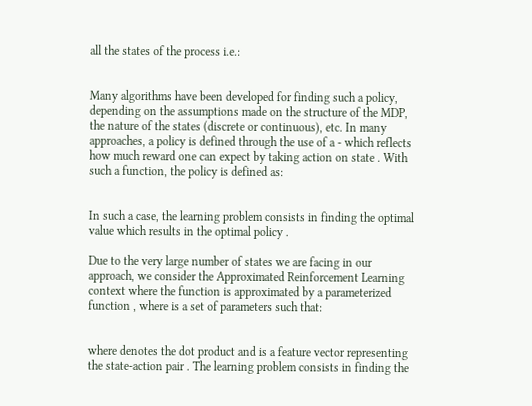all the states of the process i.e.:


Many algorithms have been developed for finding such a policy, depending on the assumptions made on the structure of the MDP, the nature of the states (discrete or continuous), etc. In many approaches, a policy is defined through the use of a - which reflects how much reward one can expect by taking action on state . With such a function, the policy is defined as:


In such a case, the learning problem consists in finding the optimal value which results in the optimal policy .

Due to the very large number of states we are facing in our approach, we consider the Approximated Reinforcement Learning context where the function is approximated by a parameterized function , where is a set of parameters such that:


where denotes the dot product and is a feature vector representing the state-action pair . The learning problem consists in finding the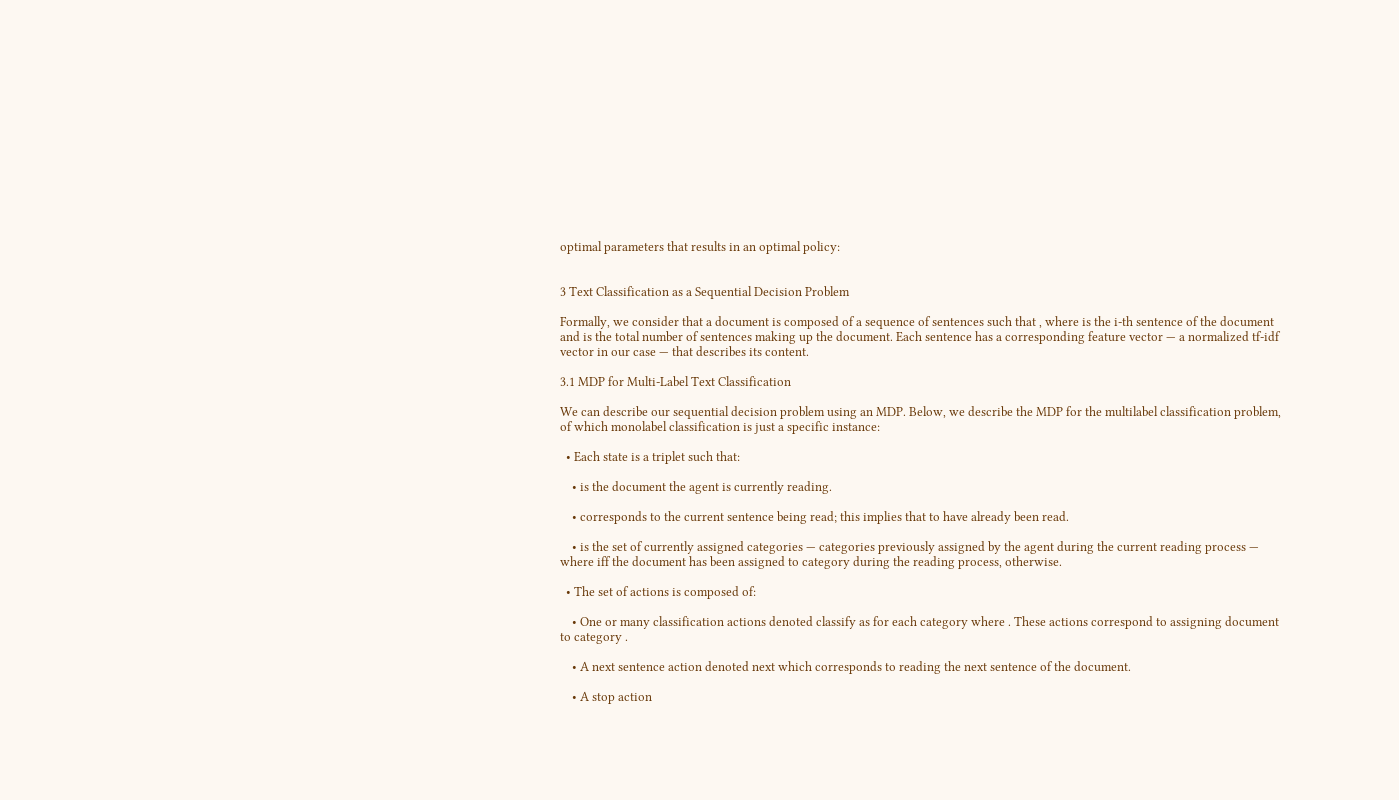optimal parameters that results in an optimal policy:


3 Text Classification as a Sequential Decision Problem

Formally, we consider that a document is composed of a sequence of sentences such that , where is the i-th sentence of the document and is the total number of sentences making up the document. Each sentence has a corresponding feature vector — a normalized tf-idf vector in our case — that describes its content.

3.1 MDP for Multi-Label Text Classification

We can describe our sequential decision problem using an MDP. Below, we describe the MDP for the multilabel classification problem, of which monolabel classification is just a specific instance:

  • Each state is a triplet such that:

    • is the document the agent is currently reading.

    • corresponds to the current sentence being read; this implies that to have already been read.

    • is the set of currently assigned categories — categories previously assigned by the agent during the current reading process — where iff the document has been assigned to category during the reading process, otherwise.

  • The set of actions is composed of:

    • One or many classification actions denoted classify as for each category where . These actions correspond to assigning document to category .

    • A next sentence action denoted next which corresponds to reading the next sentence of the document.

    • A stop action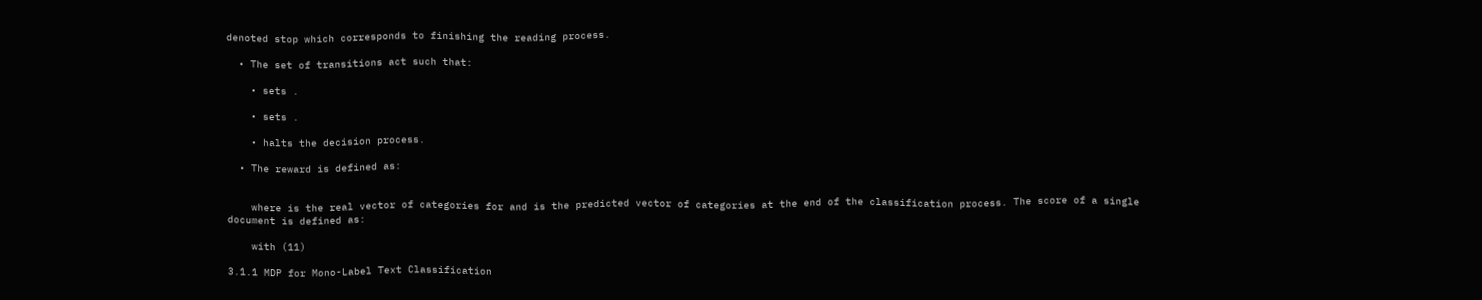denoted stop which corresponds to finishing the reading process.

  • The set of transitions act such that:

    • sets .

    • sets .

    • halts the decision process.

  • The reward is defined as:


    where is the real vector of categories for and is the predicted vector of categories at the end of the classification process. The score of a single document is defined as:

    with (11)

3.1.1 MDP for Mono-Label Text Classification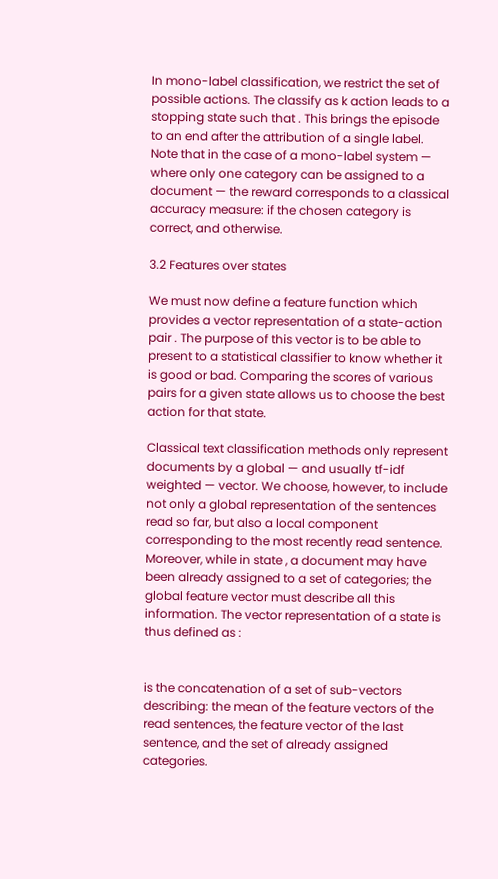In mono-label classification, we restrict the set of possible actions. The classify as k action leads to a stopping state such that . This brings the episode to an end after the attribution of a single label. Note that in the case of a mono-label system — where only one category can be assigned to a document — the reward corresponds to a classical accuracy measure: if the chosen category is correct, and otherwise.

3.2 Features over states

We must now define a feature function which provides a vector representation of a state-action pair . The purpose of this vector is to be able to present to a statistical classifier to know whether it is good or bad. Comparing the scores of various pairs for a given state allows us to choose the best action for that state.

Classical text classification methods only represent documents by a global — and usually tf-idf weighted — vector. We choose, however, to include not only a global representation of the sentences read so far, but also a local component corresponding to the most recently read sentence. Moreover, while in state , a document may have been already assigned to a set of categories; the global feature vector must describe all this information. The vector representation of a state is thus defined as :


is the concatenation of a set of sub-vectors describing: the mean of the feature vectors of the read sentences, the feature vector of the last sentence, and the set of already assigned categories.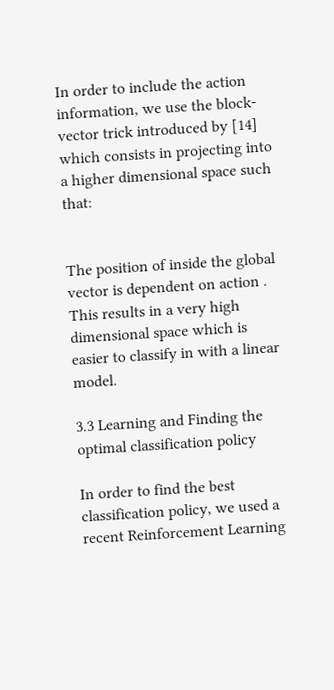In order to include the action information, we use the block-vector trick introduced by [14] which consists in projecting into a higher dimensional space such that:


The position of inside the global vector is dependent on action . This results in a very high dimensional space which is easier to classify in with a linear model.

3.3 Learning and Finding the optimal classification policy

In order to find the best classification policy, we used a recent Reinforcement Learning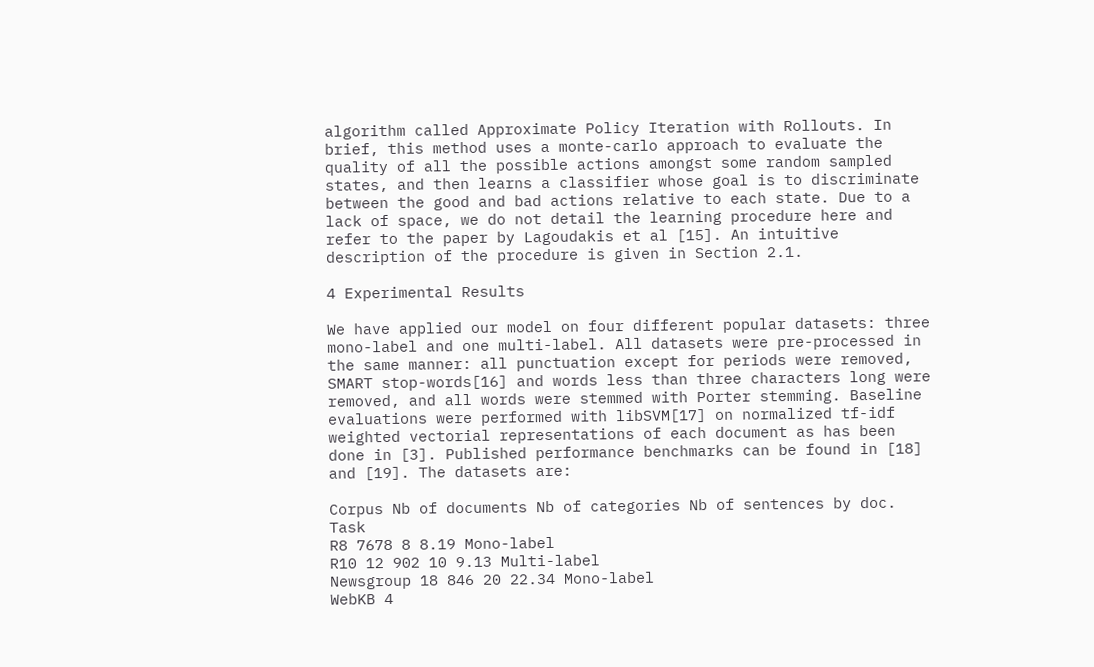algorithm called Approximate Policy Iteration with Rollouts. In brief, this method uses a monte-carlo approach to evaluate the quality of all the possible actions amongst some random sampled states, and then learns a classifier whose goal is to discriminate between the good and bad actions relative to each state. Due to a lack of space, we do not detail the learning procedure here and refer to the paper by Lagoudakis et al [15]. An intuitive description of the procedure is given in Section 2.1.

4 Experimental Results

We have applied our model on four different popular datasets: three mono-label and one multi-label. All datasets were pre-processed in the same manner: all punctuation except for periods were removed, SMART stop-words[16] and words less than three characters long were removed, and all words were stemmed with Porter stemming. Baseline evaluations were performed with libSVM[17] on normalized tf-idf weighted vectorial representations of each document as has been done in [3]. Published performance benchmarks can be found in [18] and [19]. The datasets are:

Corpus Nb of documents Nb of categories Nb of sentences by doc. Task
R8 7678 8 8.19 Mono-label
R10 12 902 10 9.13 Multi-label
Newsgroup 18 846 20 22.34 Mono-label
WebKB 4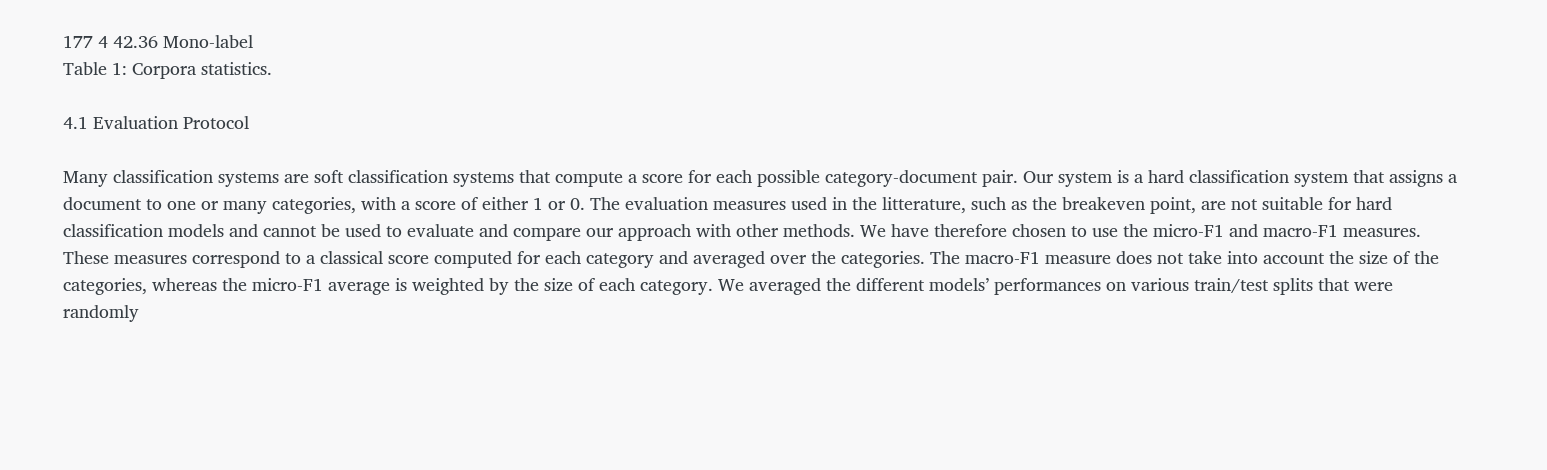177 4 42.36 Mono-label
Table 1: Corpora statistics.

4.1 Evaluation Protocol

Many classification systems are soft classification systems that compute a score for each possible category-document pair. Our system is a hard classification system that assigns a document to one or many categories, with a score of either 1 or 0. The evaluation measures used in the litterature, such as the breakeven point, are not suitable for hard classification models and cannot be used to evaluate and compare our approach with other methods. We have therefore chosen to use the micro-F1 and macro-F1 measures. These measures correspond to a classical score computed for each category and averaged over the categories. The macro-F1 measure does not take into account the size of the categories, whereas the micro-F1 average is weighted by the size of each category. We averaged the different models’ performances on various train/test splits that were randomly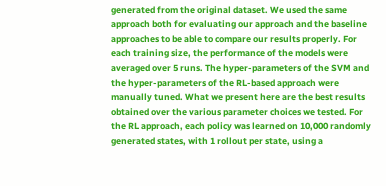generated from the original dataset. We used the same approach both for evaluating our approach and the baseline approaches to be able to compare our results properly. For each training size, the performance of the models were averaged over 5 runs. The hyper-parameters of the SVM and the hyper-parameters of the RL-based approach were manually tuned. What we present here are the best results obtained over the various parameter choices we tested. For the RL approach, each policy was learned on 10,000 randomly generated states, with 1 rollout per state, using a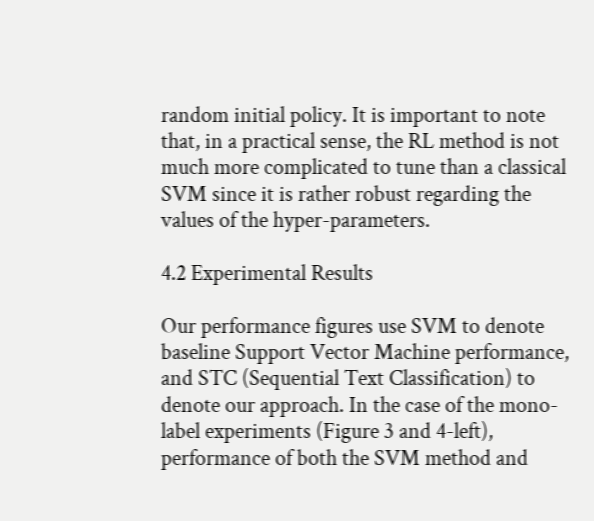random initial policy. It is important to note that, in a practical sense, the RL method is not much more complicated to tune than a classical SVM since it is rather robust regarding the values of the hyper-parameters.

4.2 Experimental Results

Our performance figures use SVM to denote baseline Support Vector Machine performance, and STC (Sequential Text Classification) to denote our approach. In the case of the mono-label experiments (Figure 3 and 4-left), performance of both the SVM method and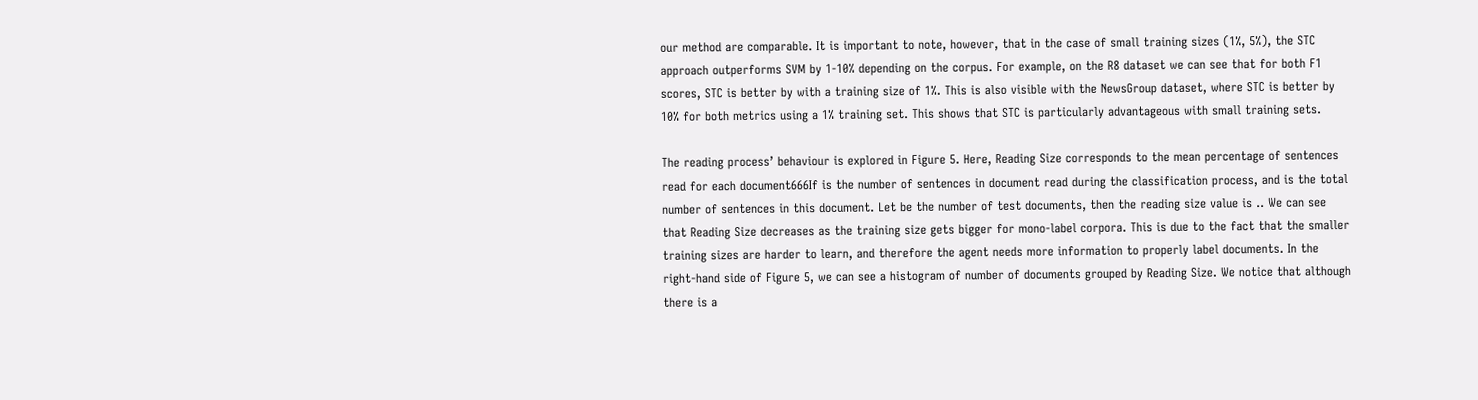our method are comparable. It is important to note, however, that in the case of small training sizes (1%, 5%), the STC approach outperforms SVM by 1-10% depending on the corpus. For example, on the R8 dataset we can see that for both F1 scores, STC is better by with a training size of 1%. This is also visible with the NewsGroup dataset, where STC is better by 10% for both metrics using a 1% training set. This shows that STC is particularly advantageous with small training sets.

The reading process’ behaviour is explored in Figure 5. Here, Reading Size corresponds to the mean percentage of sentences read for each document666If is the number of sentences in document read during the classification process, and is the total number of sentences in this document. Let be the number of test documents, then the reading size value is .. We can see that Reading Size decreases as the training size gets bigger for mono-label corpora. This is due to the fact that the smaller training sizes are harder to learn, and therefore the agent needs more information to properly label documents. In the right-hand side of Figure 5, we can see a histogram of number of documents grouped by Reading Size. We notice that although there is a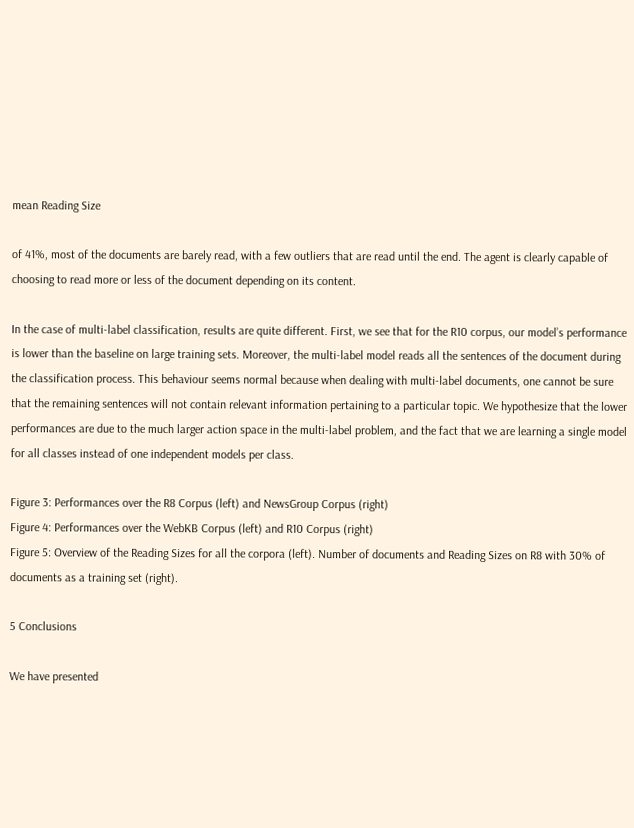mean Reading Size

of 41%, most of the documents are barely read, with a few outliers that are read until the end. The agent is clearly capable of choosing to read more or less of the document depending on its content.

In the case of multi-label classification, results are quite different. First, we see that for the R10 corpus, our model’s performance is lower than the baseline on large training sets. Moreover, the multi-label model reads all the sentences of the document during the classification process. This behaviour seems normal because when dealing with multi-label documents, one cannot be sure that the remaining sentences will not contain relevant information pertaining to a particular topic. We hypothesize that the lower performances are due to the much larger action space in the multi-label problem, and the fact that we are learning a single model for all classes instead of one independent models per class.

Figure 3: Performances over the R8 Corpus (left) and NewsGroup Corpus (right)
Figure 4: Performances over the WebKB Corpus (left) and R10 Corpus (right)
Figure 5: Overview of the Reading Sizes for all the corpora (left). Number of documents and Reading Sizes on R8 with 30% of documents as a training set (right).

5 Conclusions

We have presented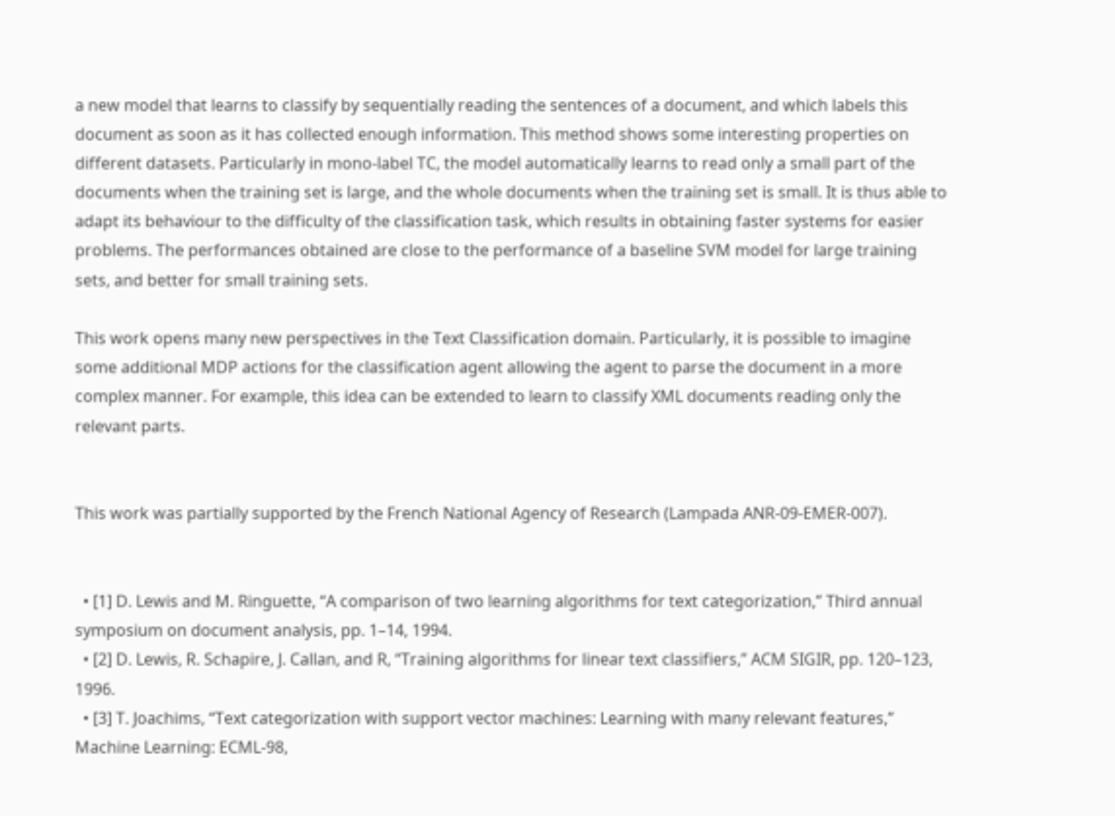a new model that learns to classify by sequentially reading the sentences of a document, and which labels this document as soon as it has collected enough information. This method shows some interesting properties on different datasets. Particularly in mono-label TC, the model automatically learns to read only a small part of the documents when the training set is large, and the whole documents when the training set is small. It is thus able to adapt its behaviour to the difficulty of the classification task, which results in obtaining faster systems for easier problems. The performances obtained are close to the performance of a baseline SVM model for large training sets, and better for small training sets.

This work opens many new perspectives in the Text Classification domain. Particularly, it is possible to imagine some additional MDP actions for the classification agent allowing the agent to parse the document in a more complex manner. For example, this idea can be extended to learn to classify XML documents reading only the relevant parts.


This work was partially supported by the French National Agency of Research (Lampada ANR-09-EMER-007).


  • [1] D. Lewis and M. Ringuette, “A comparison of two learning algorithms for text categorization,” Third annual symposium on document analysis, pp. 1–14, 1994.
  • [2] D. Lewis, R. Schapire, J. Callan, and R, “Training algorithms for linear text classifiers,” ACM SIGIR, pp. 120–123, 1996.
  • [3] T. Joachims, “Text categorization with support vector machines: Learning with many relevant features,” Machine Learning: ECML-98,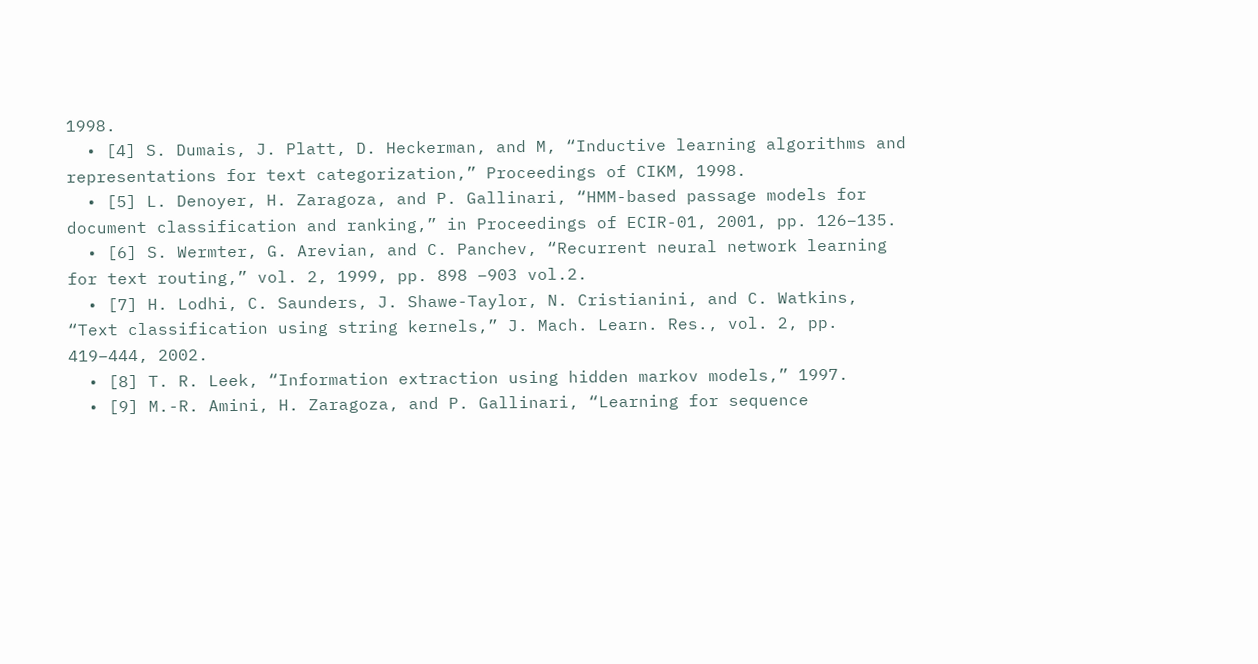1998.
  • [4] S. Dumais, J. Platt, D. Heckerman, and M, “Inductive learning algorithms and representations for text categorization,” Proceedings of CIKM, 1998.
  • [5] L. Denoyer, H. Zaragoza, and P. Gallinari, “HMM-based passage models for document classification and ranking,” in Proceedings of ECIR-01, 2001, pp. 126–135.
  • [6] S. Wermter, G. Arevian, and C. Panchev, “Recurrent neural network learning for text routing,” vol. 2, 1999, pp. 898 –903 vol.2.
  • [7] H. Lodhi, C. Saunders, J. Shawe-Taylor, N. Cristianini, and C. Watkins, “Text classification using string kernels,” J. Mach. Learn. Res., vol. 2, pp. 419–444, 2002.
  • [8] T. R. Leek, “Information extraction using hidden markov models,” 1997.
  • [9] M.-R. Amini, H. Zaragoza, and P. Gallinari, “Learning for sequence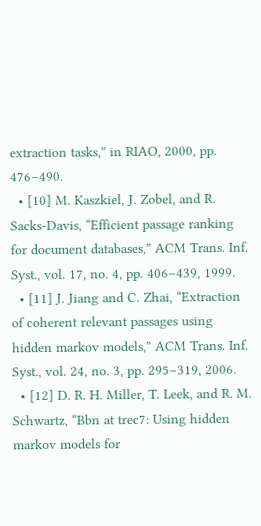extraction tasks,” in RIAO, 2000, pp. 476–490.
  • [10] M. Kaszkiel, J. Zobel, and R. Sacks-Davis, “Efficient passage ranking for document databases,” ACM Trans. Inf. Syst., vol. 17, no. 4, pp. 406–439, 1999.
  • [11] J. Jiang and C. Zhai, “Extraction of coherent relevant passages using hidden markov models,” ACM Trans. Inf. Syst., vol. 24, no. 3, pp. 295–319, 2006.
  • [12] D. R. H. Miller, T. Leek, and R. M. Schwartz, “Bbn at trec7: Using hidden markov models for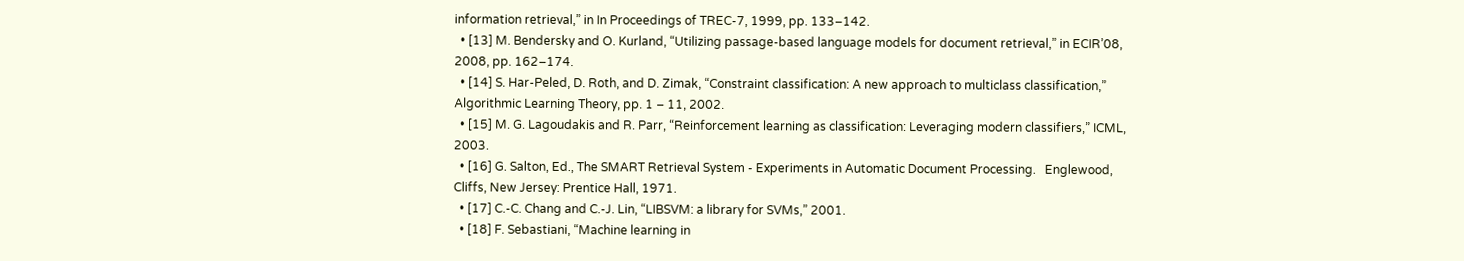information retrieval,” in In Proceedings of TREC-7, 1999, pp. 133–142.
  • [13] M. Bendersky and O. Kurland, “Utilizing passage-based language models for document retrieval,” in ECIR’08, 2008, pp. 162–174.
  • [14] S. Har-Peled, D. Roth, and D. Zimak, “Constraint classification: A new approach to multiclass classification,” Algorithmic Learning Theory, pp. 1 – 11, 2002.
  • [15] M. G. Lagoudakis and R. Parr, “Reinforcement learning as classification: Leveraging modern classifiers,” ICML, 2003.
  • [16] G. Salton, Ed., The SMART Retrieval System - Experiments in Automatic Document Processing.   Englewood, Cliffs, New Jersey: Prentice Hall, 1971.
  • [17] C.-C. Chang and C.-J. Lin, “LIBSVM: a library for SVMs,” 2001.
  • [18] F. Sebastiani, “Machine learning in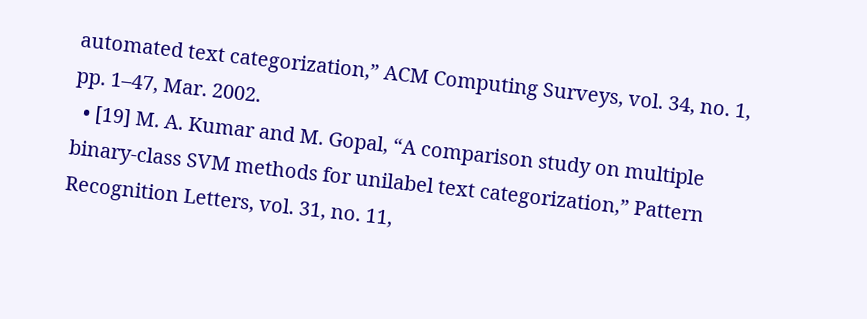automated text categorization,” ACM Computing Surveys, vol. 34, no. 1, pp. 1–47, Mar. 2002.
  • [19] M. A. Kumar and M. Gopal, “A comparison study on multiple binary-class SVM methods for unilabel text categorization,” Pattern Recognition Letters, vol. 31, no. 11,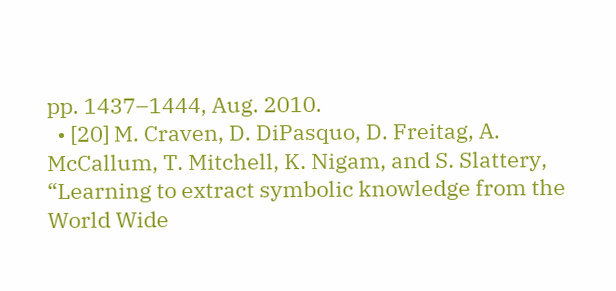pp. 1437–1444, Aug. 2010.
  • [20] M. Craven, D. DiPasquo, D. Freitag, A. McCallum, T. Mitchell, K. Nigam, and S. Slattery, “Learning to extract symbolic knowledge from the World Wide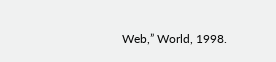Web,” World, 1998.